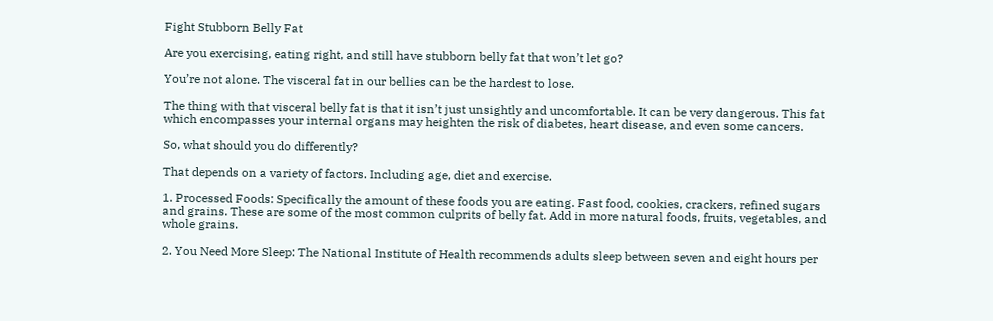Fight Stubborn Belly Fat

Are you exercising, eating right, and still have stubborn belly fat that won’t let go?

You’re not alone. The visceral fat in our bellies can be the hardest to lose.

The thing with that visceral belly fat is that it isn’t just unsightly and uncomfortable. It can be very dangerous. This fat which encompasses your internal organs may heighten the risk of diabetes, heart disease, and even some cancers.

So, what should you do differently?

That depends on a variety of factors. Including age, diet and exercise.

1. Processed Foods: Specifically the amount of these foods you are eating. Fast food, cookies, crackers, refined sugars and grains. These are some of the most common culprits of belly fat. Add in more natural foods, fruits, vegetables, and whole grains.

2. You Need More Sleep: The National Institute of Health recommends adults sleep between seven and eight hours per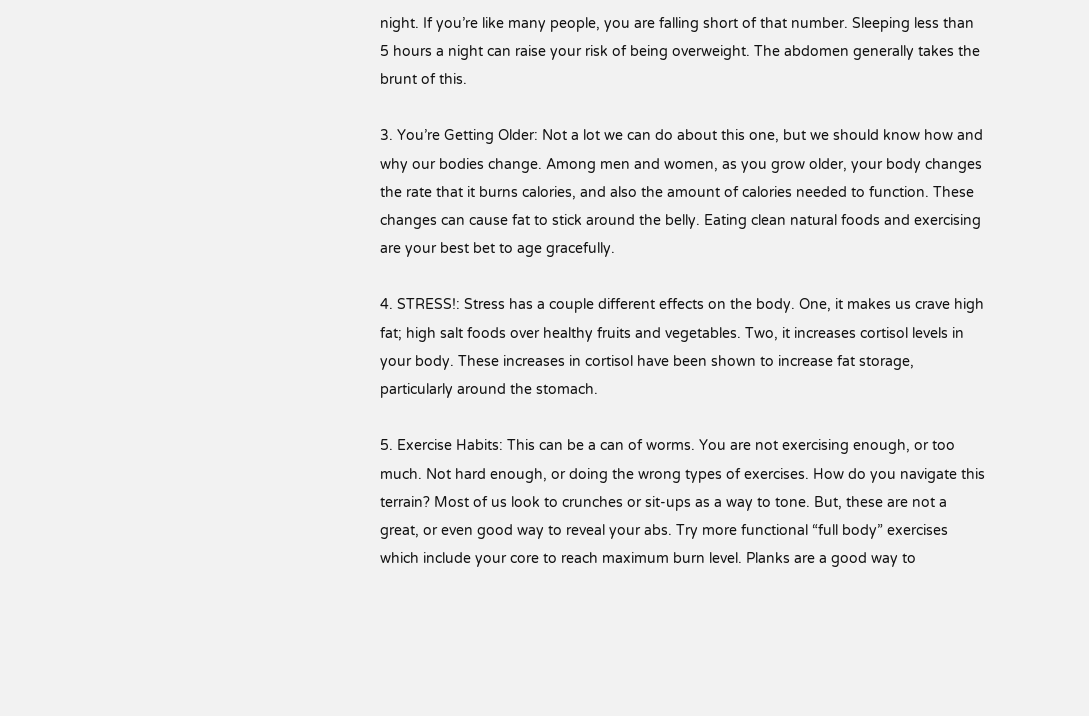night. If you’re like many people, you are falling short of that number. Sleeping less than 5 hours a night can raise your risk of being overweight. The abdomen generally takes the brunt of this.

3. You’re Getting Older: Not a lot we can do about this one, but we should know how and why our bodies change. Among men and women, as you grow older, your body changes the rate that it burns calories, and also the amount of calories needed to function. These changes can cause fat to stick around the belly. Eating clean natural foods and exercising are your best bet to age gracefully.

4. STRESS!: Stress has a couple different effects on the body. One, it makes us crave high fat; high salt foods over healthy fruits and vegetables. Two, it increases cortisol levels in your body. These increases in cortisol have been shown to increase fat storage, particularly around the stomach.

5. Exercise Habits: This can be a can of worms. You are not exercising enough, or too much. Not hard enough, or doing the wrong types of exercises. How do you navigate this terrain? Most of us look to crunches or sit-ups as a way to tone. But, these are not a great, or even good way to reveal your abs. Try more functional “full body” exercises which include your core to reach maximum burn level. Planks are a good way to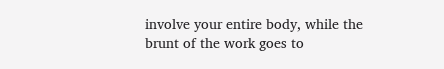involve your entire body, while the brunt of the work goes to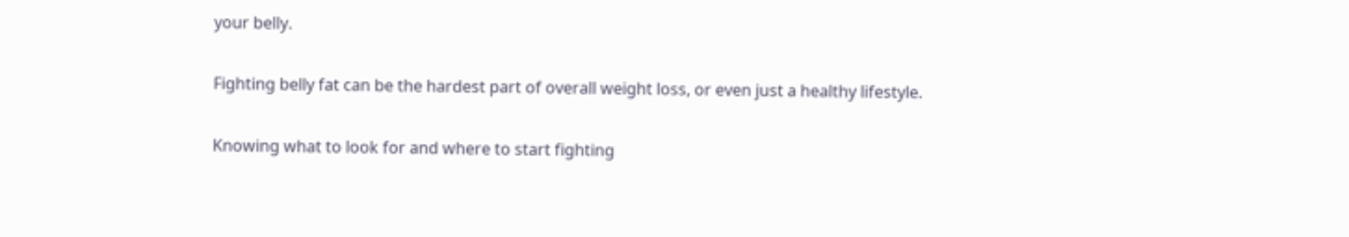your belly.

Fighting belly fat can be the hardest part of overall weight loss, or even just a healthy lifestyle.

Knowing what to look for and where to start fighting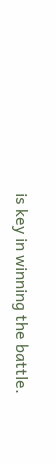is key in winning the battle.